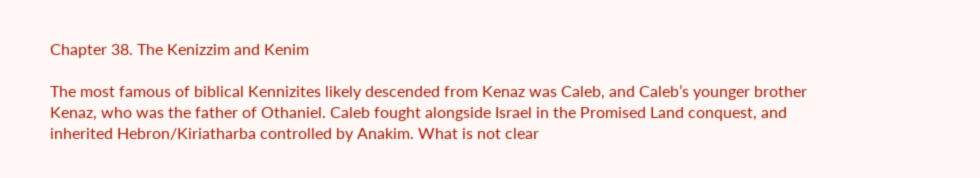Chapter 38. The Kenizzim and Kenim

The most famous of biblical Kennizites likely descended from Kenaz was Caleb, and Caleb’s younger brother Kenaz, who was the father of Othaniel. Caleb fought alongside Israel in the Promised Land conquest, and inherited Hebron/Kiriatharba controlled by Anakim. What is not clear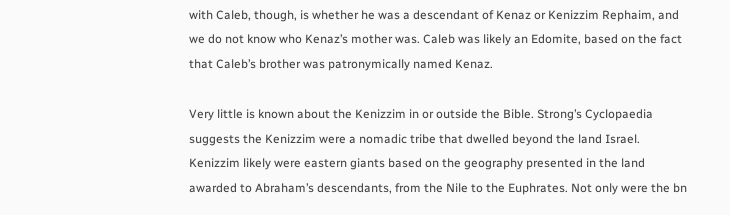with Caleb, though, is whether he was a descendant of Kenaz or Kenizzim Rephaim, and we do not know who Kenaz’s mother was. Caleb was likely an Edomite, based on the fact that Caleb’s brother was patronymically named Kenaz.

Very little is known about the Kenizzim in or outside the Bible. Strong’s Cyclopaedia suggests the Kenizzim were a nomadic tribe that dwelled beyond the land Israel. Kenizzim likely were eastern giants based on the geography presented in the land awarded to Abraham’s descendants, from the Nile to the Euphrates. Not only were the bn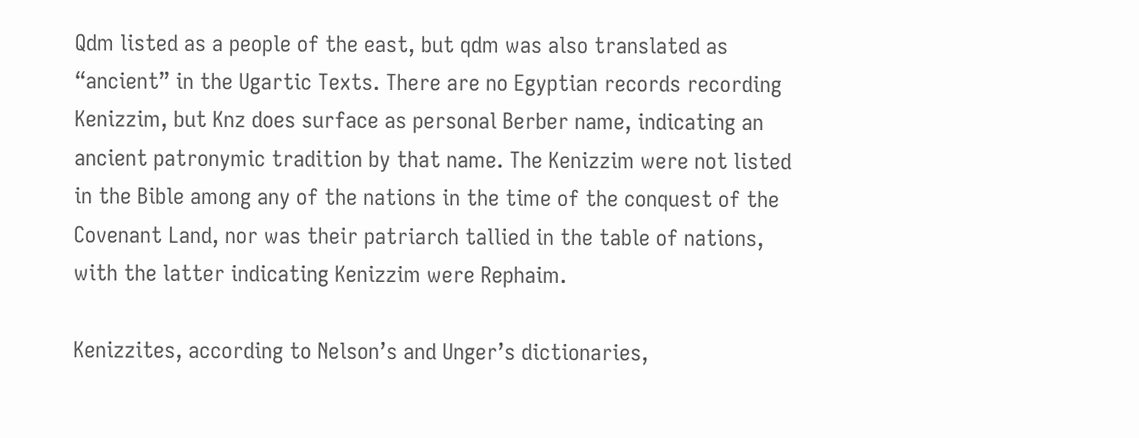Qdm listed as a people of the east, but qdm was also translated as “ancient” in the Ugartic Texts. There are no Egyptian records recording Kenizzim, but Knz does surface as personal Berber name, indicating an ancient patronymic tradition by that name. The Kenizzim were not listed in the Bible among any of the nations in the time of the conquest of the Covenant Land, nor was their patriarch tallied in the table of nations, with the latter indicating Kenizzim were Rephaim.

Kenizzites, according to Nelson’s and Unger’s dictionaries,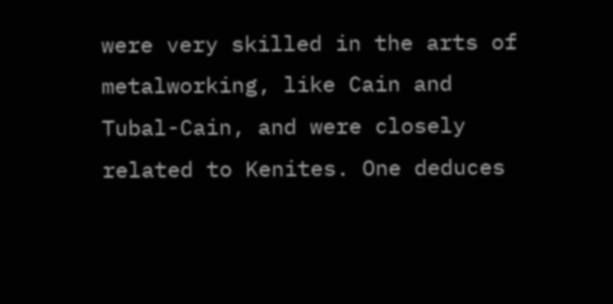were very skilled in the arts of metalworking, like Cain and Tubal-Cain, and were closely related to Kenites. One deduces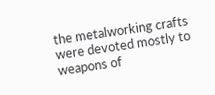the metalworking crafts were devoted mostly to weapons of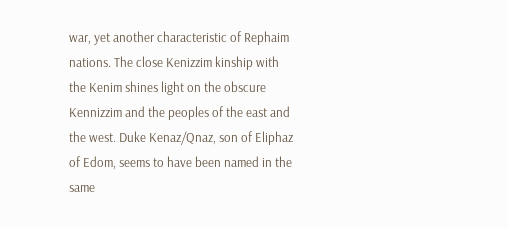war, yet another characteristic of Rephaim nations. The close Kenizzim kinship with the Kenim shines light on the obscure Kennizzim and the peoples of the east and the west. Duke Kenaz/Qnaz, son of Eliphaz of Edom, seems to have been named in the same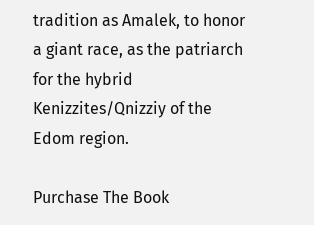tradition as Amalek, to honor a giant race, as the patriarch for the hybrid Kenizzites/Qnizziy of the Edom region.

Purchase The Book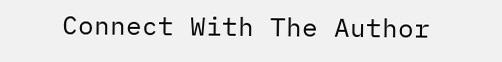Connect With The Author